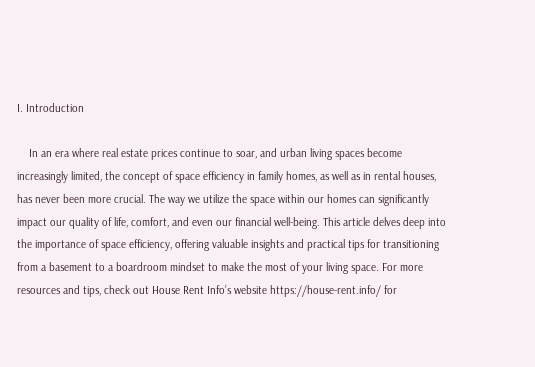I. Introduction

    In an era where real estate prices continue to soar, and urban living spaces become increasingly limited, the concept of space efficiency in family homes, as well as in rental houses, has never been more crucial. The way we utilize the space within our homes can significantly impact our quality of life, comfort, and even our financial well-being. This article delves deep into the importance of space efficiency, offering valuable insights and practical tips for transitioning from a basement to a boardroom mindset to make the most of your living space. For more resources and tips, check out House Rent Info’s website https://house-rent.info/ for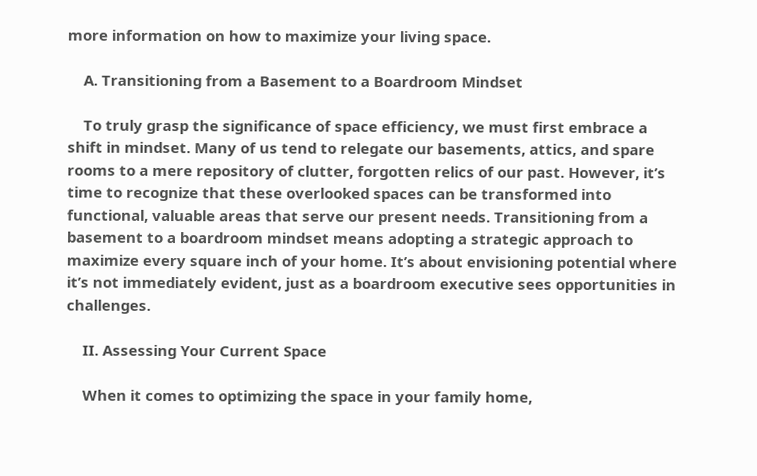more information on how to maximize your living space.

    A. Transitioning from a Basement to a Boardroom Mindset

    To truly grasp the significance of space efficiency, we must first embrace a shift in mindset. Many of us tend to relegate our basements, attics, and spare rooms to a mere repository of clutter, forgotten relics of our past. However, it’s time to recognize that these overlooked spaces can be transformed into functional, valuable areas that serve our present needs. Transitioning from a basement to a boardroom mindset means adopting a strategic approach to maximize every square inch of your home. It’s about envisioning potential where it’s not immediately evident, just as a boardroom executive sees opportunities in challenges.

    II. Assessing Your Current Space

    When it comes to optimizing the space in your family home,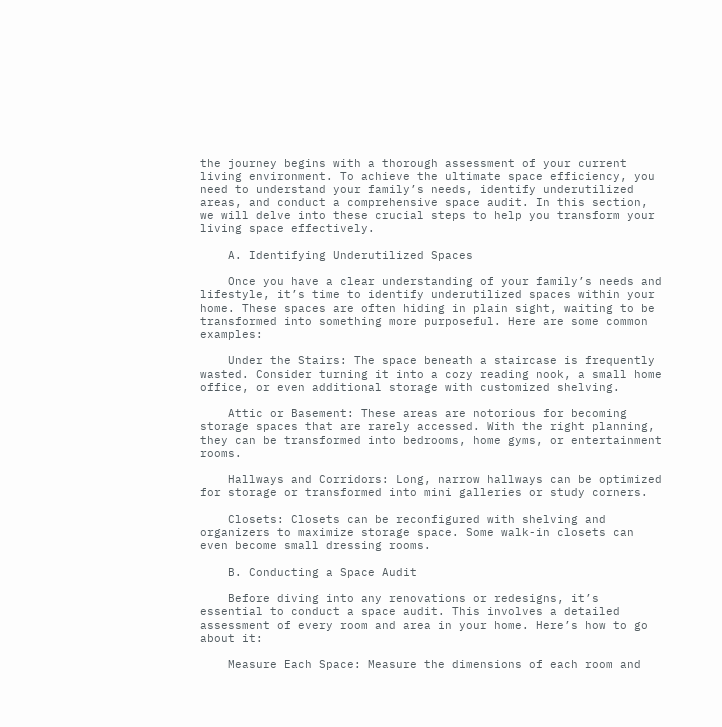the journey begins with a thorough assessment of your current living environment. To achieve the ultimate space efficiency, you need to understand your family’s needs, identify underutilized areas, and conduct a comprehensive space audit. In this section, we will delve into these crucial steps to help you transform your living space effectively.

    A. Identifying Underutilized Spaces

    Once you have a clear understanding of your family’s needs and lifestyle, it’s time to identify underutilized spaces within your home. These spaces are often hiding in plain sight, waiting to be transformed into something more purposeful. Here are some common examples:

    Under the Stairs: The space beneath a staircase is frequently wasted. Consider turning it into a cozy reading nook, a small home office, or even additional storage with customized shelving.

    Attic or Basement: These areas are notorious for becoming storage spaces that are rarely accessed. With the right planning, they can be transformed into bedrooms, home gyms, or entertainment rooms.

    Hallways and Corridors: Long, narrow hallways can be optimized for storage or transformed into mini galleries or study corners.

    Closets: Closets can be reconfigured with shelving and organizers to maximize storage space. Some walk-in closets can even become small dressing rooms.

    B. Conducting a Space Audit

    Before diving into any renovations or redesigns, it’s essential to conduct a space audit. This involves a detailed assessment of every room and area in your home. Here’s how to go about it:

    Measure Each Space: Measure the dimensions of each room and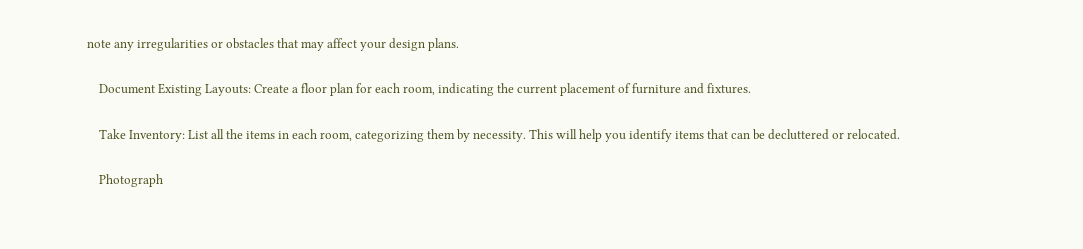note any irregularities or obstacles that may affect your design plans.

    Document Existing Layouts: Create a floor plan for each room, indicating the current placement of furniture and fixtures.

    Take Inventory: List all the items in each room, categorizing them by necessity. This will help you identify items that can be decluttered or relocated.

    Photograph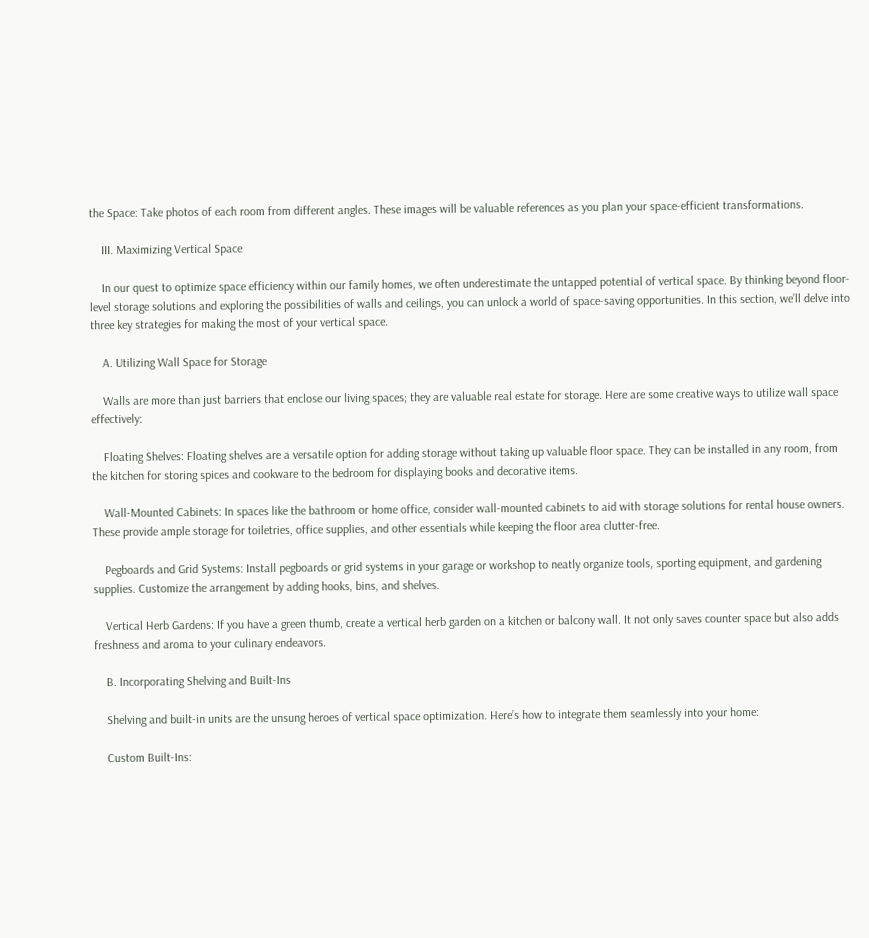the Space: Take photos of each room from different angles. These images will be valuable references as you plan your space-efficient transformations.

    III. Maximizing Vertical Space

    In our quest to optimize space efficiency within our family homes, we often underestimate the untapped potential of vertical space. By thinking beyond floor-level storage solutions and exploring the possibilities of walls and ceilings, you can unlock a world of space-saving opportunities. In this section, we’ll delve into three key strategies for making the most of your vertical space.

    A. Utilizing Wall Space for Storage

    Walls are more than just barriers that enclose our living spaces; they are valuable real estate for storage. Here are some creative ways to utilize wall space effectively:

    Floating Shelves: Floating shelves are a versatile option for adding storage without taking up valuable floor space. They can be installed in any room, from the kitchen for storing spices and cookware to the bedroom for displaying books and decorative items.

    Wall-Mounted Cabinets: In spaces like the bathroom or home office, consider wall-mounted cabinets to aid with storage solutions for rental house owners. These provide ample storage for toiletries, office supplies, and other essentials while keeping the floor area clutter-free.

    Pegboards and Grid Systems: Install pegboards or grid systems in your garage or workshop to neatly organize tools, sporting equipment, and gardening supplies. Customize the arrangement by adding hooks, bins, and shelves.

    Vertical Herb Gardens: If you have a green thumb, create a vertical herb garden on a kitchen or balcony wall. It not only saves counter space but also adds freshness and aroma to your culinary endeavors.

    B. Incorporating Shelving and Built-Ins

    Shelving and built-in units are the unsung heroes of vertical space optimization. Here’s how to integrate them seamlessly into your home:

    Custom Built-Ins: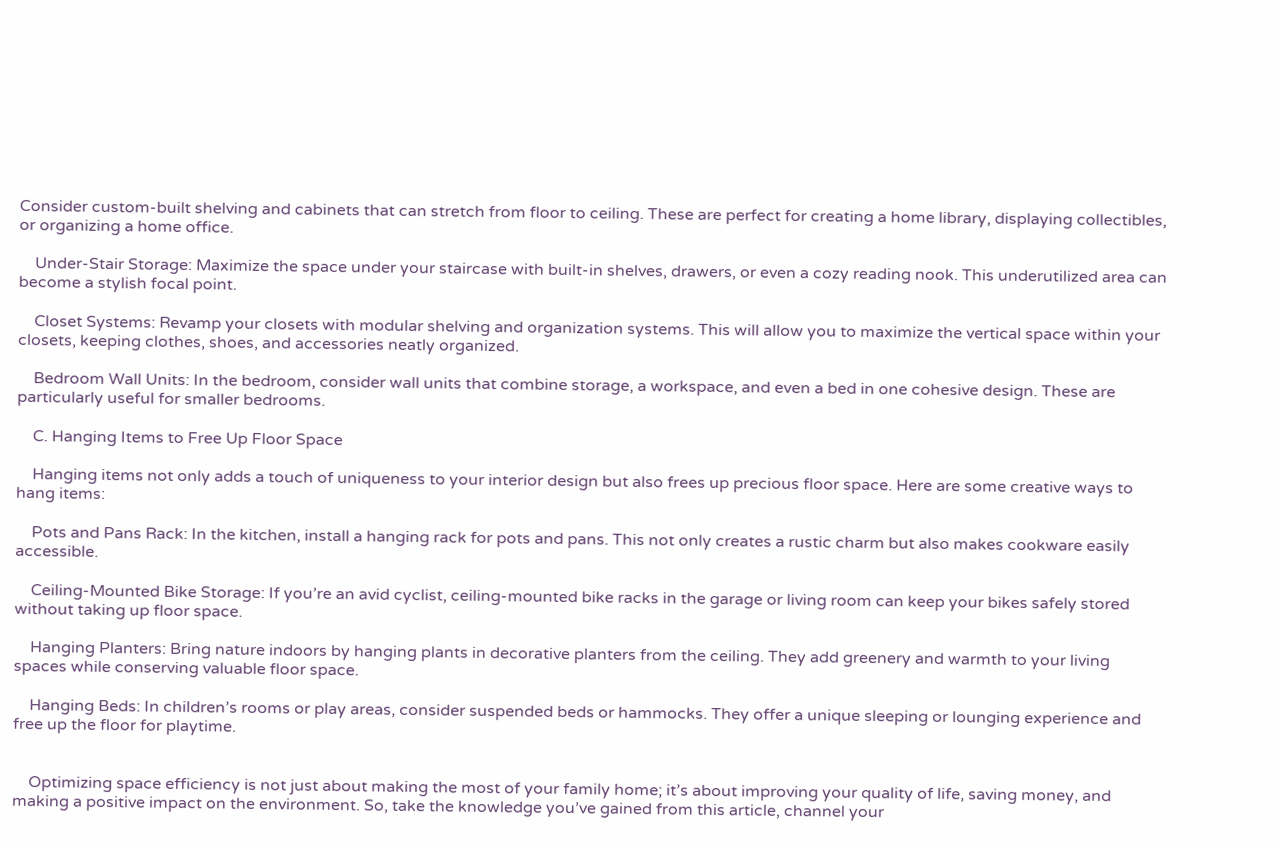Consider custom-built shelving and cabinets that can stretch from floor to ceiling. These are perfect for creating a home library, displaying collectibles, or organizing a home office.

    Under-Stair Storage: Maximize the space under your staircase with built-in shelves, drawers, or even a cozy reading nook. This underutilized area can become a stylish focal point.

    Closet Systems: Revamp your closets with modular shelving and organization systems. This will allow you to maximize the vertical space within your closets, keeping clothes, shoes, and accessories neatly organized.

    Bedroom Wall Units: In the bedroom, consider wall units that combine storage, a workspace, and even a bed in one cohesive design. These are particularly useful for smaller bedrooms.

    C. Hanging Items to Free Up Floor Space

    Hanging items not only adds a touch of uniqueness to your interior design but also frees up precious floor space. Here are some creative ways to hang items:

    Pots and Pans Rack: In the kitchen, install a hanging rack for pots and pans. This not only creates a rustic charm but also makes cookware easily accessible.

    Ceiling-Mounted Bike Storage: If you’re an avid cyclist, ceiling-mounted bike racks in the garage or living room can keep your bikes safely stored without taking up floor space.

    Hanging Planters: Bring nature indoors by hanging plants in decorative planters from the ceiling. They add greenery and warmth to your living spaces while conserving valuable floor space.

    Hanging Beds: In children’s rooms or play areas, consider suspended beds or hammocks. They offer a unique sleeping or lounging experience and free up the floor for playtime.


    Optimizing space efficiency is not just about making the most of your family home; it’s about improving your quality of life, saving money, and making a positive impact on the environment. So, take the knowledge you’ve gained from this article, channel your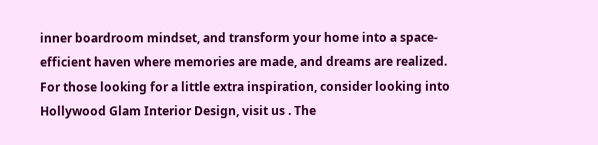inner boardroom mindset, and transform your home into a space-efficient haven where memories are made, and dreams are realized. For those looking for a little extra inspiration, consider looking into Hollywood Glam Interior Design, visit us . The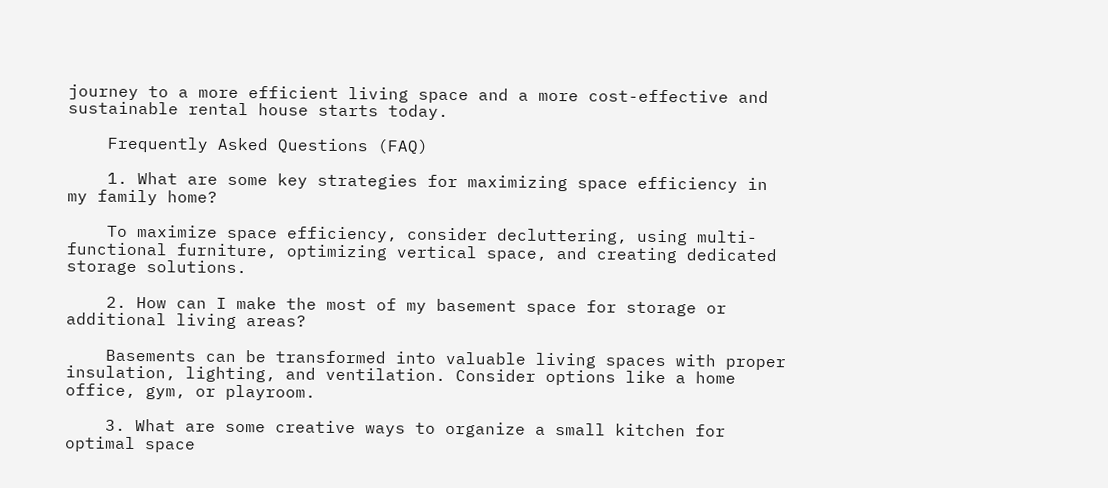journey to a more efficient living space and a more cost-effective and sustainable rental house starts today.

    Frequently Asked Questions (FAQ)

    1. What are some key strategies for maximizing space efficiency in my family home?

    To maximize space efficiency, consider decluttering, using multi-functional furniture, optimizing vertical space, and creating dedicated storage solutions.

    2. How can I make the most of my basement space for storage or additional living areas?

    Basements can be transformed into valuable living spaces with proper insulation, lighting, and ventilation. Consider options like a home office, gym, or playroom.

    3. What are some creative ways to organize a small kitchen for optimal space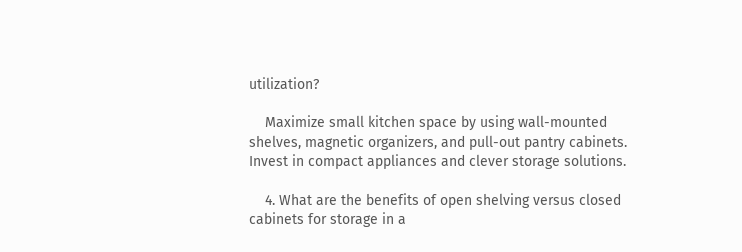utilization?

    Maximize small kitchen space by using wall-mounted shelves, magnetic organizers, and pull-out pantry cabinets. Invest in compact appliances and clever storage solutions.

    4. What are the benefits of open shelving versus closed cabinets for storage in a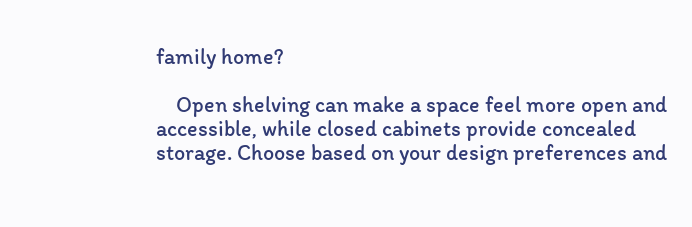family home?

    Open shelving can make a space feel more open and accessible, while closed cabinets provide concealed storage. Choose based on your design preferences and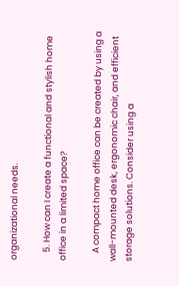organizational needs.

    5. How can I create a functional and stylish home office in a limited space?

    A compact home office can be created by using a wall-mounted desk, ergonomic chair, and efficient storage solutions. Consider using a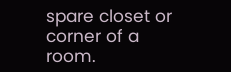spare closet or corner of a room.